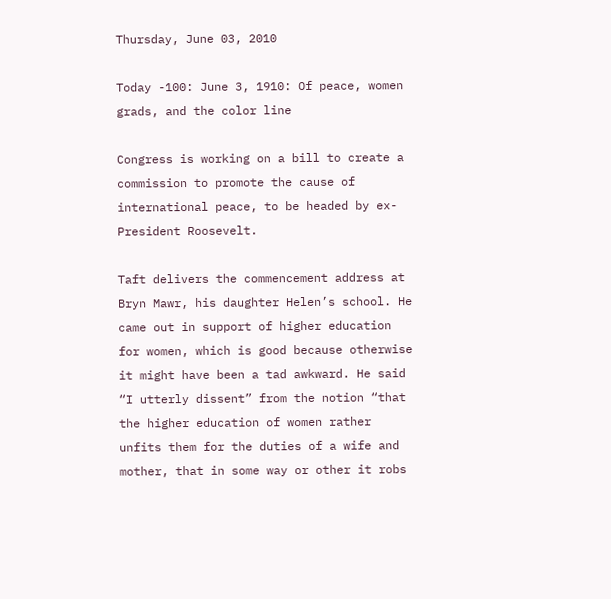Thursday, June 03, 2010

Today -100: June 3, 1910: Of peace, women grads, and the color line

Congress is working on a bill to create a commission to promote the cause of international peace, to be headed by ex-President Roosevelt.

Taft delivers the commencement address at Bryn Mawr, his daughter Helen’s school. He came out in support of higher education for women, which is good because otherwise it might have been a tad awkward. He said “I utterly dissent” from the notion “that the higher education of women rather unfits them for the duties of a wife and mother, that in some way or other it robs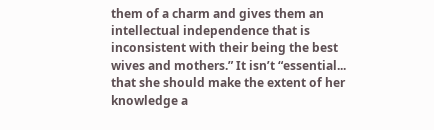them of a charm and gives them an intellectual independence that is inconsistent with their being the best wives and mothers.” It isn’t “essential... that she should make the extent of her knowledge a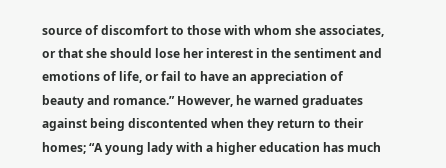source of discomfort to those with whom she associates, or that she should lose her interest in the sentiment and emotions of life, or fail to have an appreciation of beauty and romance.” However, he warned graduates against being discontented when they return to their homes; “A young lady with a higher education has much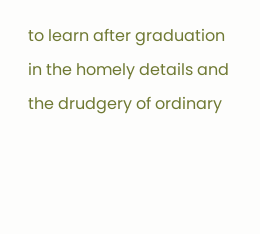to learn after graduation in the homely details and the drudgery of ordinary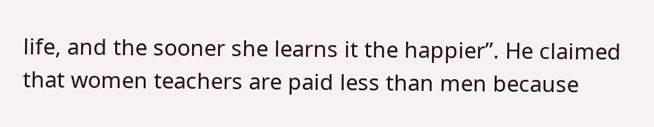life, and the sooner she learns it the happier”. He claimed that women teachers are paid less than men because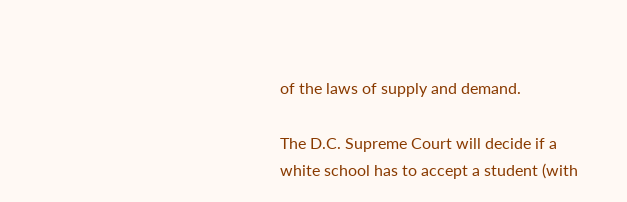of the laws of supply and demand.

The D.C. Supreme Court will decide if a white school has to accept a student (with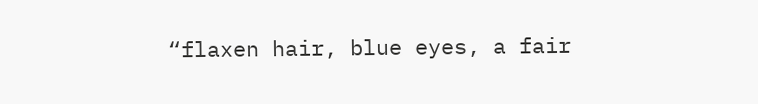“flaxen hair, blue eyes, a fair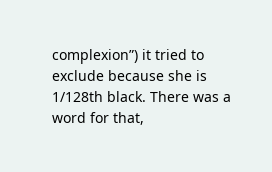complexion”) it tried to exclude because she is 1/128th black. There was a word for that,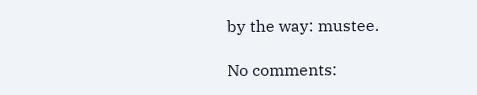by the way: mustee.

No comments: